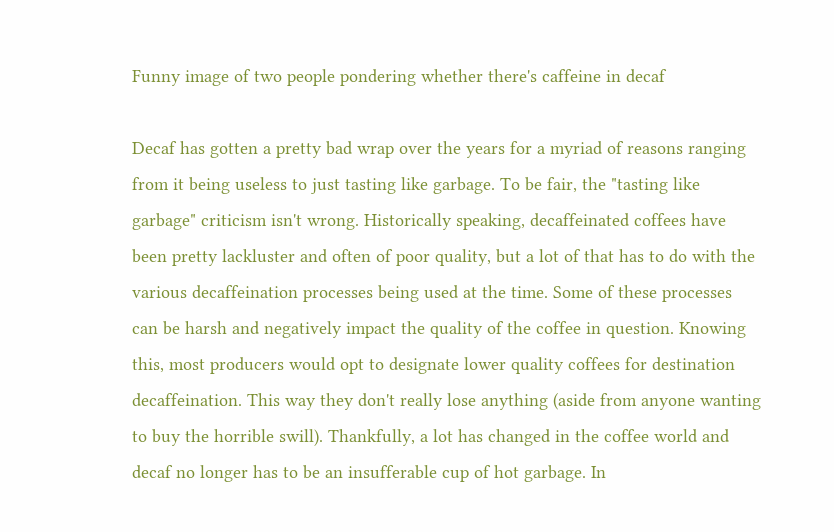Funny image of two people pondering whether there's caffeine in decaf

Decaf has gotten a pretty bad wrap over the years for a myriad of reasons ranging from it being useless to just tasting like garbage. To be fair, the "tasting like garbage" criticism isn't wrong. Historically speaking, decaffeinated coffees have been pretty lackluster and often of poor quality, but a lot of that has to do with the various decaffeination processes being used at the time. Some of these processes can be harsh and negatively impact the quality of the coffee in question. Knowing this, most producers would opt to designate lower quality coffees for destination decaffeination. This way they don't really lose anything (aside from anyone wanting to buy the horrible swill). Thankfully, a lot has changed in the coffee world and decaf no longer has to be an insufferable cup of hot garbage. In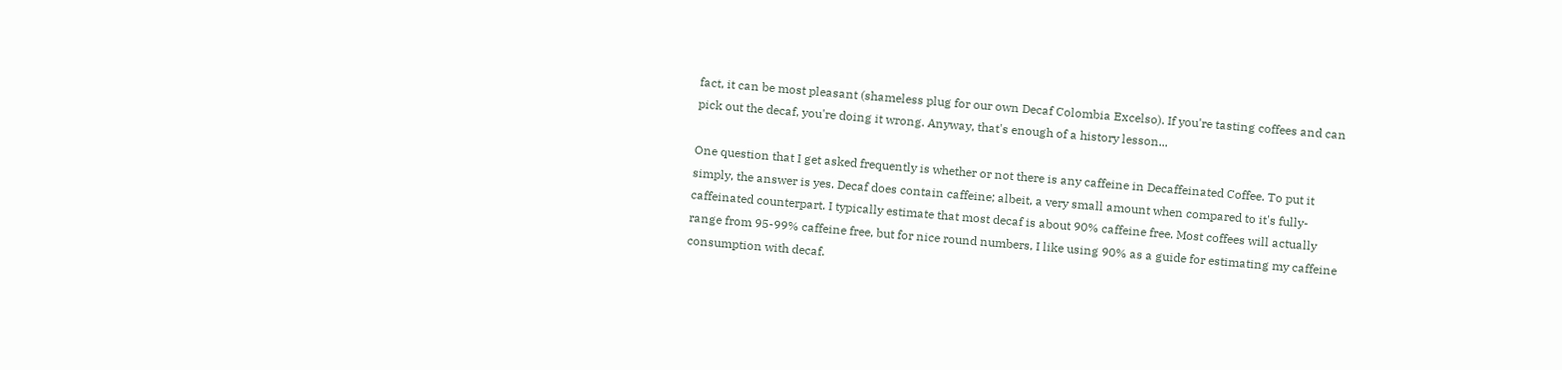fact, it can be most pleasant (shameless plug for our own Decaf Colombia Excelso). If you're tasting coffees and can pick out the decaf, you're doing it wrong. Anyway, that's enough of a history lesson...

One question that I get asked frequently is whether or not there is any caffeine in Decaffeinated Coffee. To put it simply, the answer is yes. Decaf does contain caffeine; albeit, a very small amount when compared to it's fully-caffeinated counterpart. I typically estimate that most decaf is about 90% caffeine free. Most coffees will actually range from 95-99% caffeine free, but for nice round numbers, I like using 90% as a guide for estimating my caffeine consumption with decaf.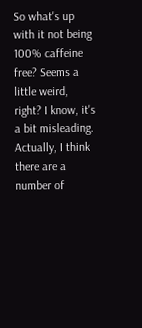So what's up with it not being 100% caffeine free? Seems a little weird, right? I know, it's a bit misleading. Actually, I think there are a number of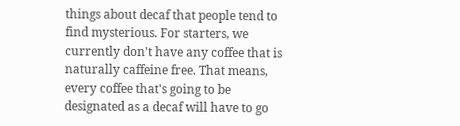things about decaf that people tend to find mysterious. For starters, we currently don't have any coffee that is naturally caffeine free. That means, every coffee that's going to be designated as a decaf will have to go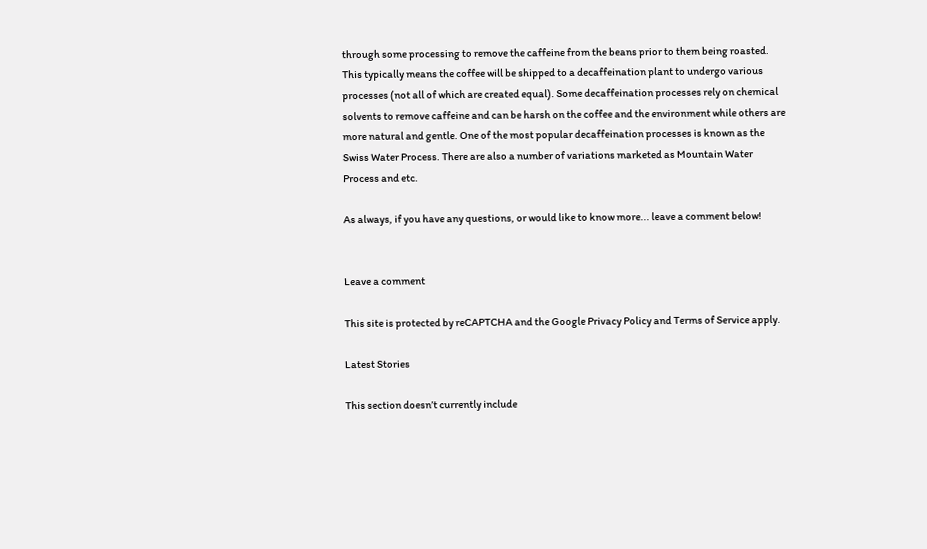through some processing to remove the caffeine from the beans prior to them being roasted. This typically means the coffee will be shipped to a decaffeination plant to undergo various processes (not all of which are created equal). Some decaffeination processes rely on chemical solvents to remove caffeine and can be harsh on the coffee and the environment while others are more natural and gentle. One of the most popular decaffeination processes is known as the Swiss Water Process. There are also a number of variations marketed as Mountain Water Process and etc.

As always, if you have any questions, or would like to know more... leave a comment below!


Leave a comment

This site is protected by reCAPTCHA and the Google Privacy Policy and Terms of Service apply.

Latest Stories

This section doesn’t currently include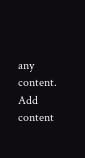any content. Add content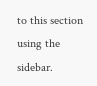to this section using the sidebar.